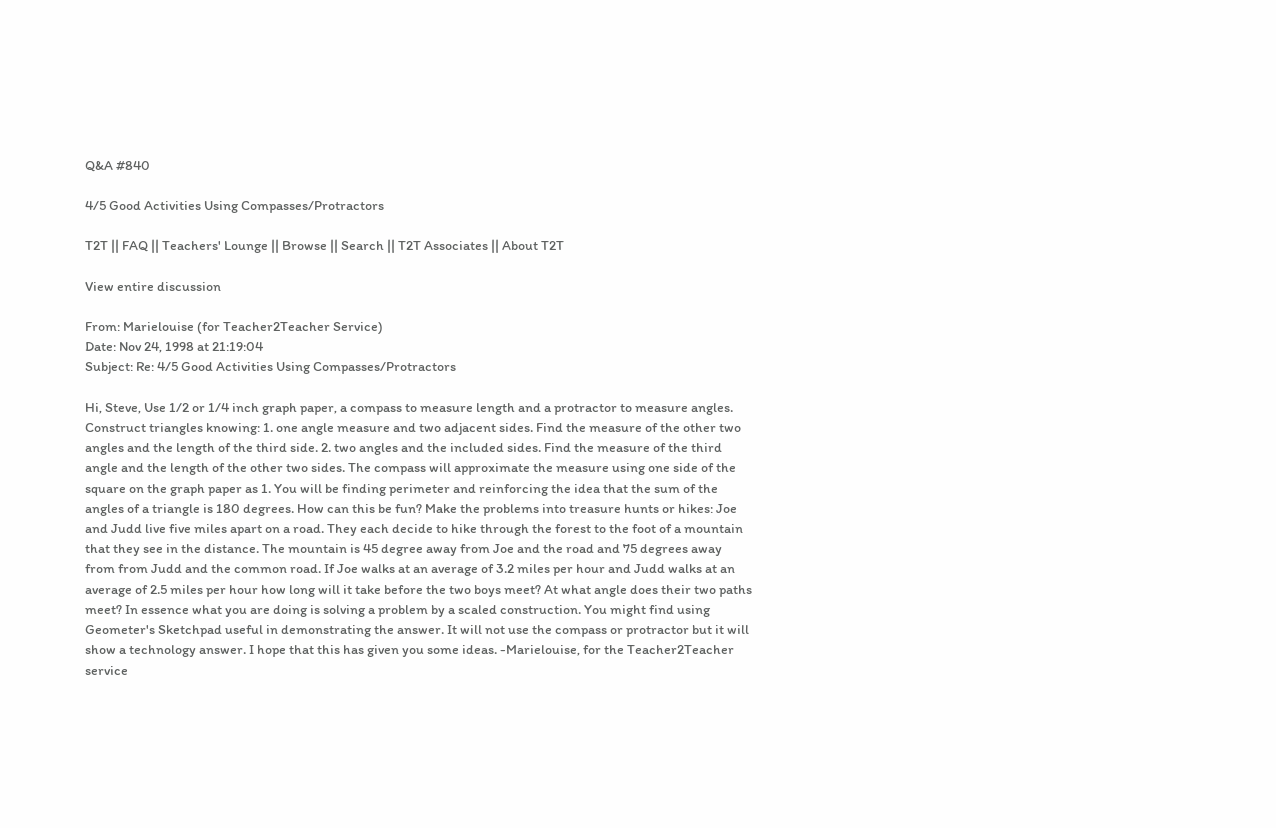Q&A #840

4/5 Good Activities Using Compasses/Protractors

T2T || FAQ || Teachers' Lounge || Browse || Search || T2T Associates || About T2T

View entire discussion

From: Marielouise (for Teacher2Teacher Service)
Date: Nov 24, 1998 at 21:19:04
Subject: Re: 4/5 Good Activities Using Compasses/Protractors

Hi, Steve, Use 1/2 or 1/4 inch graph paper, a compass to measure length and a protractor to measure angles. Construct triangles knowing: 1. one angle measure and two adjacent sides. Find the measure of the other two angles and the length of the third side. 2. two angles and the included sides. Find the measure of the third angle and the length of the other two sides. The compass will approximate the measure using one side of the square on the graph paper as 1. You will be finding perimeter and reinforcing the idea that the sum of the angles of a triangle is 180 degrees. How can this be fun? Make the problems into treasure hunts or hikes: Joe and Judd live five miles apart on a road. They each decide to hike through the forest to the foot of a mountain that they see in the distance. The mountain is 45 degree away from Joe and the road and 75 degrees away from from Judd and the common road. If Joe walks at an average of 3.2 miles per hour and Judd walks at an average of 2.5 miles per hour how long will it take before the two boys meet? At what angle does their two paths meet? In essence what you are doing is solving a problem by a scaled construction. You might find using Geometer's Sketchpad useful in demonstrating the answer. It will not use the compass or protractor but it will show a technology answer. I hope that this has given you some ideas. -Marielouise, for the Teacher2Teacher service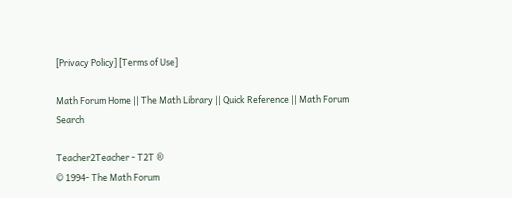[Privacy Policy] [Terms of Use]

Math Forum Home || The Math Library || Quick Reference || Math Forum Search

Teacher2Teacher - T2T ®
© 1994- The Math Forum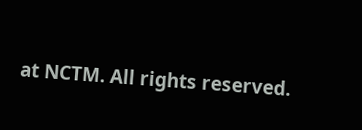at NCTM. All rights reserved.